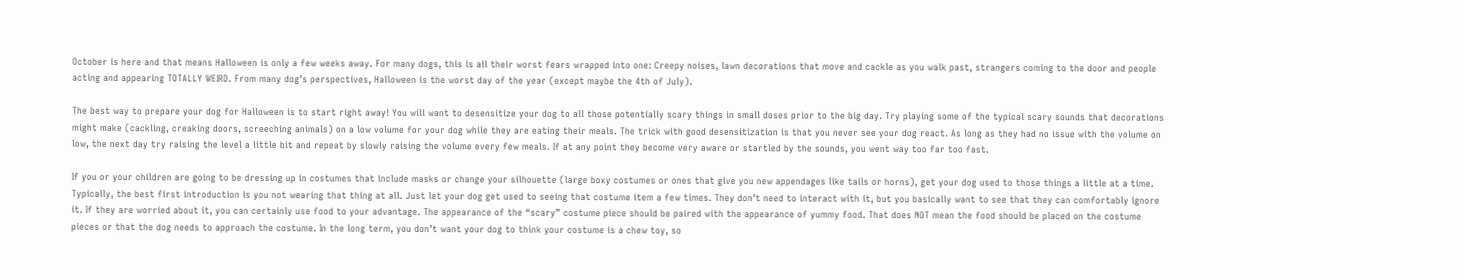October is here and that means Halloween is only a few weeks away. For many dogs, this is all their worst fears wrapped into one: Creepy noises, lawn decorations that move and cackle as you walk past, strangers coming to the door and people acting and appearing TOTALLY WEIRD. From many dog’s perspectives, Halloween is the worst day of the year (except maybe the 4th of July).

The best way to prepare your dog for Halloween is to start right away! You will want to desensitize your dog to all those potentially scary things in small doses prior to the big day. Try playing some of the typical scary sounds that decorations might make (cackling, creaking doors, screeching animals) on a low volume for your dog while they are eating their meals. The trick with good desensitization is that you never see your dog react. As long as they had no issue with the volume on low, the next day try raising the level a little bit and repeat by slowly raising the volume every few meals. If at any point they become very aware or startled by the sounds, you went way too far too fast.

If you or your children are going to be dressing up in costumes that include masks or change your silhouette (large boxy costumes or ones that give you new appendages like tails or horns), get your dog used to those things a little at a time. Typically, the best first introduction is you not wearing that thing at all. Just let your dog get used to seeing that costume item a few times. They don’t need to interact with it, but you basically want to see that they can comfortably ignore it. If they are worried about it, you can certainly use food to your advantage. The appearance of the “scary” costume piece should be paired with the appearance of yummy food. That does NOT mean the food should be placed on the costume pieces or that the dog needs to approach the costume. In the long term, you don’t want your dog to think your costume is a chew toy, so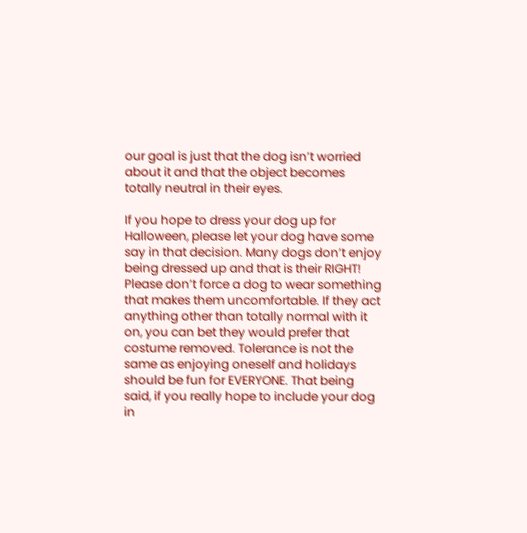our goal is just that the dog isn’t worried about it and that the object becomes totally neutral in their eyes.

If you hope to dress your dog up for Halloween, please let your dog have some say in that decision. Many dogs don’t enjoy being dressed up and that is their RIGHT! Please don’t force a dog to wear something that makes them uncomfortable. If they act anything other than totally normal with it on, you can bet they would prefer that costume removed. Tolerance is not the same as enjoying oneself and holidays should be fun for EVERYONE. That being said, if you really hope to include your dog in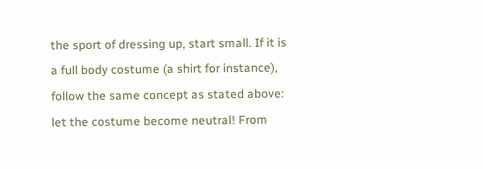the sport of dressing up, start small. If it is a full body costume (a shirt for instance), follow the same concept as stated above: let the costume become neutral! From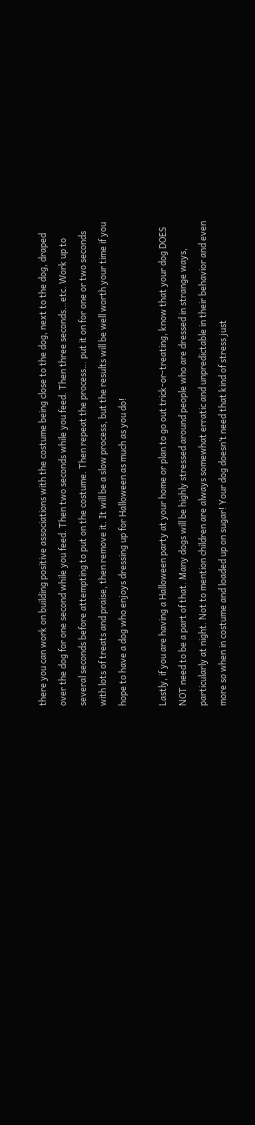there you can work on building positive associations with the costume being close to the dog, next to the dog, draped over the dog for one second while you feed. Then two seconds while you feed. Then three seconds…etc. Work up to several seconds before attempting to put on the costume. Then repeat the process… put it on for one or two seconds with lots of treats and praise, then remove it. It will be a slow process, but the results will be well worth your time if you hope to have a dog who enjoys dressing up for Halloween as much as you do!

Lastly, if you are having a Halloween party at your home or plan to go out trick-or-treating, know that your dog DOES NOT need to be a part of that. Many dogs will be highly stressed around people who are dressed in strange ways, particularly at night. Not to mention children are always somewhat erratic and unpredictable in their behavior and even more so when in costume and loaded up on sugar! Your dog doesn’t need that kind of stress just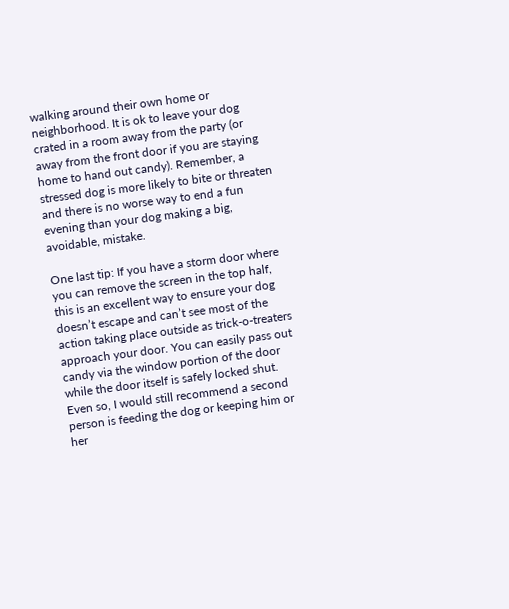walking around their own home or neighborhood. It is ok to leave your dog crated in a room away from the party (or away from the front door if you are staying home to hand out candy). Remember, a stressed dog is more likely to bite or threaten and there is no worse way to end a fun evening than your dog making a big, avoidable, mistake.

One last tip: If you have a storm door where you can remove the screen in the top half, this is an excellent way to ensure your dog doesn’t escape and can’t see most of the action taking place outside as trick-o-treaters approach your door. You can easily pass out candy via the window portion of the door while the door itself is safely locked shut. Even so, I would still recommend a second person is feeding the dog or keeping him or her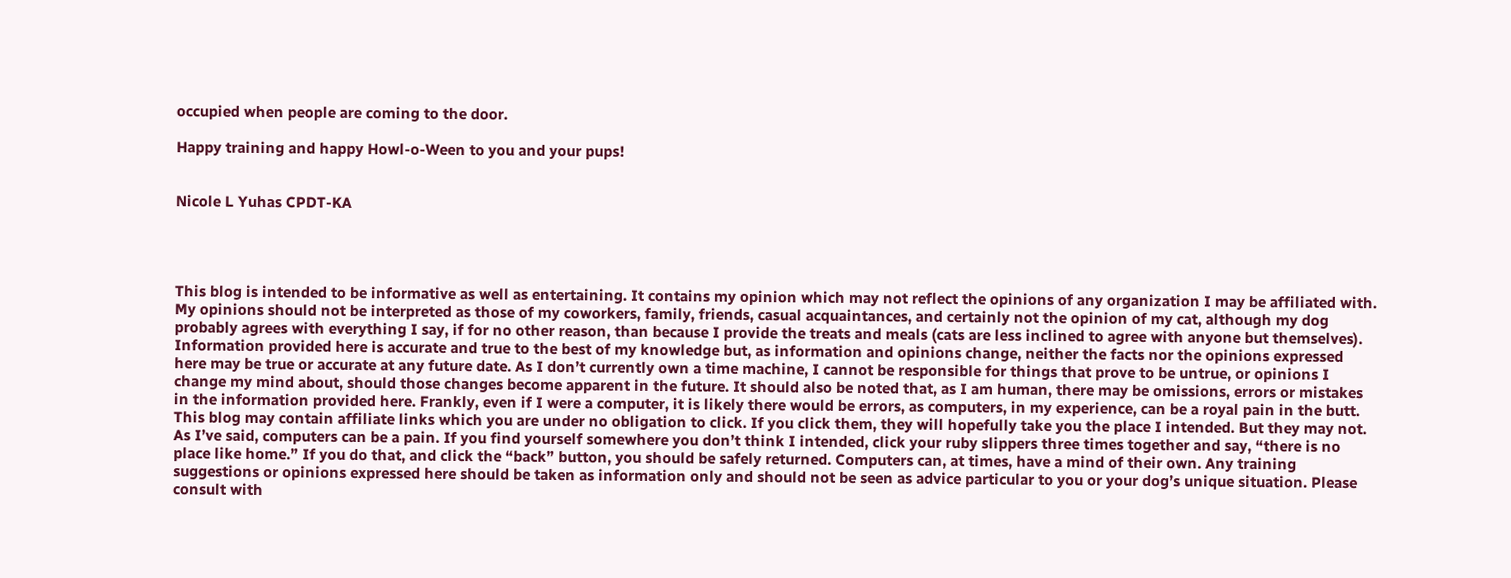occupied when people are coming to the door.

Happy training and happy Howl-o-Ween to you and your pups!


Nicole L Yuhas CPDT-KA




This blog is intended to be informative as well as entertaining. It contains my opinion which may not reflect the opinions of any organization I may be affiliated with. My opinions should not be interpreted as those of my coworkers, family, friends, casual acquaintances, and certainly not the opinion of my cat, although my dog probably agrees with everything I say, if for no other reason, than because I provide the treats and meals (cats are less inclined to agree with anyone but themselves). Information provided here is accurate and true to the best of my knowledge but, as information and opinions change, neither the facts nor the opinions expressed here may be true or accurate at any future date. As I don’t currently own a time machine, I cannot be responsible for things that prove to be untrue, or opinions I change my mind about, should those changes become apparent in the future. It should also be noted that, as I am human, there may be omissions, errors or mistakes in the information provided here. Frankly, even if I were a computer, it is likely there would be errors, as computers, in my experience, can be a royal pain in the butt. This blog may contain affiliate links which you are under no obligation to click. If you click them, they will hopefully take you the place I intended. But they may not. As I’ve said, computers can be a pain. If you find yourself somewhere you don’t think I intended, click your ruby slippers three times together and say, “there is no place like home.” If you do that, and click the “back” button, you should be safely returned. Computers can, at times, have a mind of their own. Any training suggestions or opinions expressed here should be taken as information only and should not be seen as advice particular to you or your dog’s unique situation. Please consult with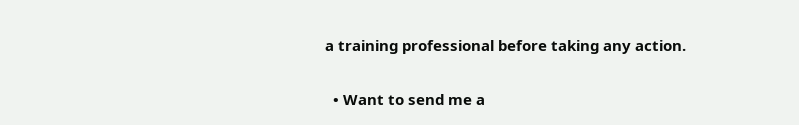a training professional before taking any action.

  • Want to send me a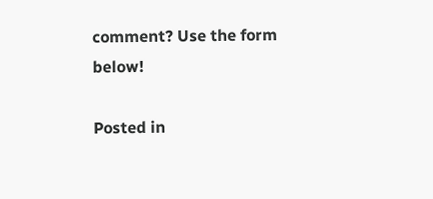comment? Use the form below!

Posted in